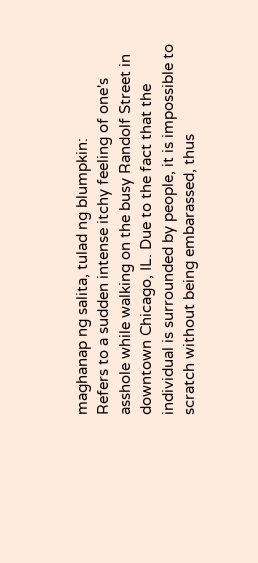maghanap ng salita, tulad ng blumpkin:
Refers to a sudden intense itchy feeling of one's asshole while walking on the busy Randolf Street in downtown Chicago, IL. Due to the fact that the individual is surrounded by people, it is impossible to scratch without being embarassed, thus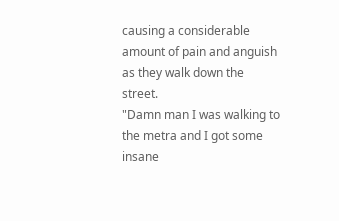causing a considerable amount of pain and anguish as they walk down the street.
"Damn man I was walking to the metra and I got some insane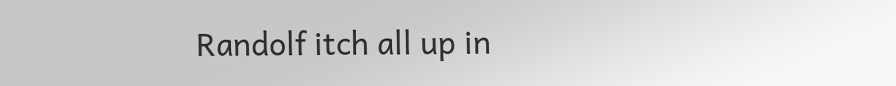Randolf itch all up in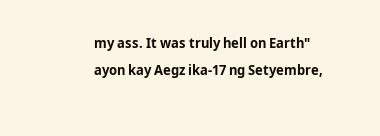my ass. It was truly hell on Earth"
ayon kay Aegz ika-17 ng Setyembre,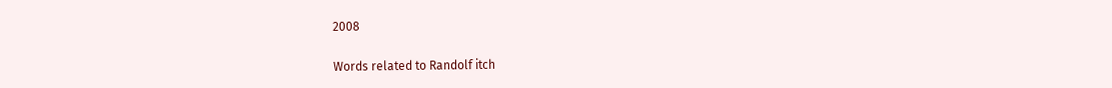2008

Words related to Randolf itch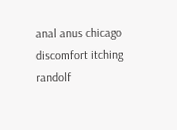anal anus chicago discomfort itching randolf